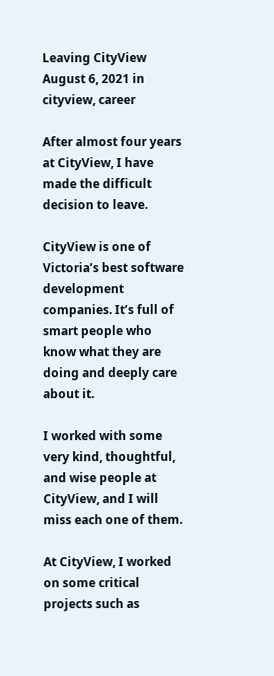Leaving CityView
August 6, 2021 in cityview, career

After almost four years at CityView, I have made the difficult decision to leave.

CityView is one of Victoria’s best software development companies. It’s full of smart people who know what they are doing and deeply care about it.

I worked with some very kind, thoughtful, and wise people at CityView, and I will miss each one of them.

At CityView, I worked on some critical projects such as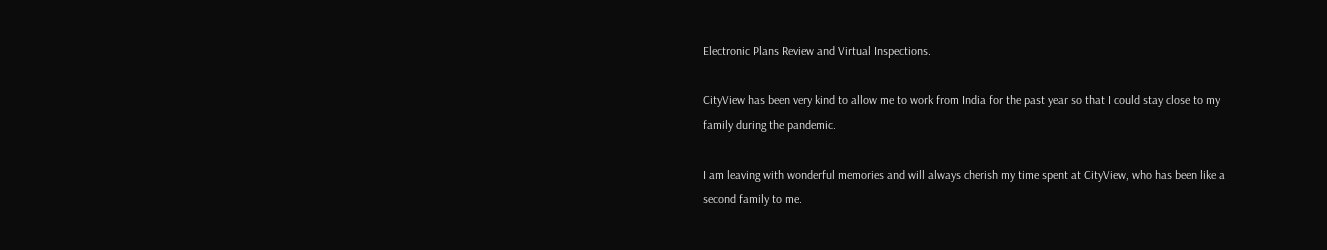Electronic Plans Review and Virtual Inspections.

CityView has been very kind to allow me to work from India for the past year so that I could stay close to my family during the pandemic.

I am leaving with wonderful memories and will always cherish my time spent at CityView, who has been like a second family to me.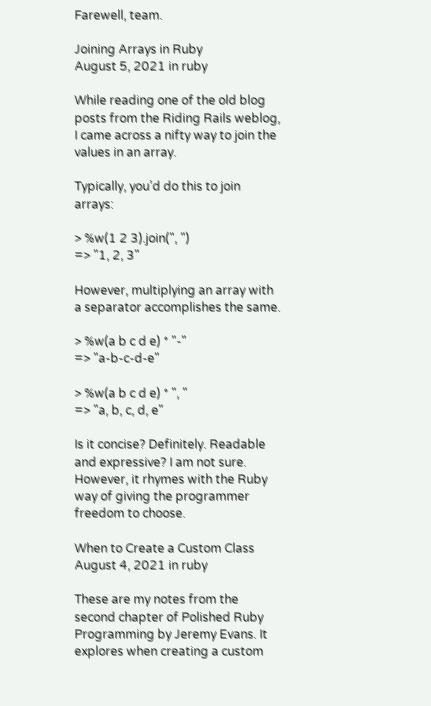Farewell, team.

Joining Arrays in Ruby
August 5, 2021 in ruby

While reading one of the old blog posts from the Riding Rails weblog, I came across a nifty way to join the values in an array.

Typically, you’d do this to join arrays:

> %w(1 2 3).join(", ")
=> "1, 2, 3"

However, multiplying an array with a separator accomplishes the same.

> %w(a b c d e) * "-"
=> "a-b-c-d-e"

> %w(a b c d e) * ", "
=> "a, b, c, d, e"

Is it concise? Definitely. Readable and expressive? I am not sure. However, it rhymes with the Ruby way of giving the programmer freedom to choose.

When to Create a Custom Class
August 4, 2021 in ruby

These are my notes from the second chapter of Polished Ruby Programming by Jeremy Evans. It explores when creating a custom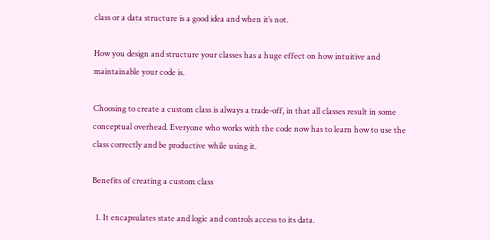class or a data structure is a good idea and when it’s not.

How you design and structure your classes has a huge effect on how intuitive and maintainable your code is.

Choosing to create a custom class is always a trade-off, in that all classes result in some conceptual overhead. Everyone who works with the code now has to learn how to use the class correctly and be productive while using it.

Benefits of creating a custom class

  1. It encapsulates state and logic and controls access to its data.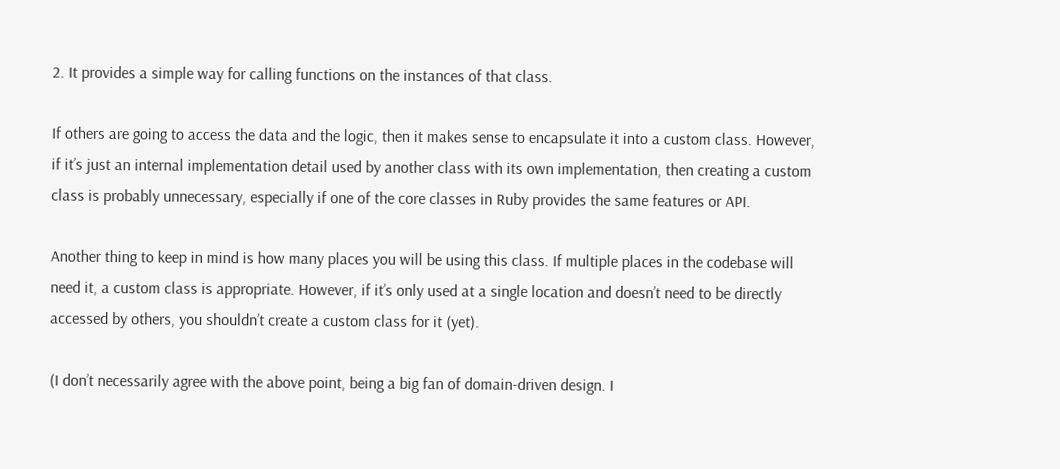2. It provides a simple way for calling functions on the instances of that class.

If others are going to access the data and the logic, then it makes sense to encapsulate it into a custom class. However, if it’s just an internal implementation detail used by another class with its own implementation, then creating a custom class is probably unnecessary, especially if one of the core classes in Ruby provides the same features or API.

Another thing to keep in mind is how many places you will be using this class. If multiple places in the codebase will need it, a custom class is appropriate. However, if it’s only used at a single location and doesn’t need to be directly accessed by others, you shouldn’t create a custom class for it (yet).

(I don’t necessarily agree with the above point, being a big fan of domain-driven design. I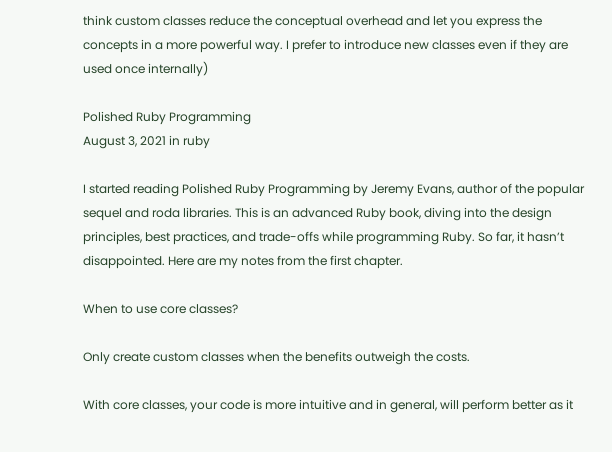think custom classes reduce the conceptual overhead and let you express the concepts in a more powerful way. I prefer to introduce new classes even if they are used once internally)

Polished Ruby Programming
August 3, 2021 in ruby

I started reading Polished Ruby Programming by Jeremy Evans, author of the popular sequel and roda libraries. This is an advanced Ruby book, diving into the design principles, best practices, and trade-offs while programming Ruby. So far, it hasn’t disappointed. Here are my notes from the first chapter.

When to use core classes?

Only create custom classes when the benefits outweigh the costs.

With core classes, your code is more intuitive and in general, will perform better as it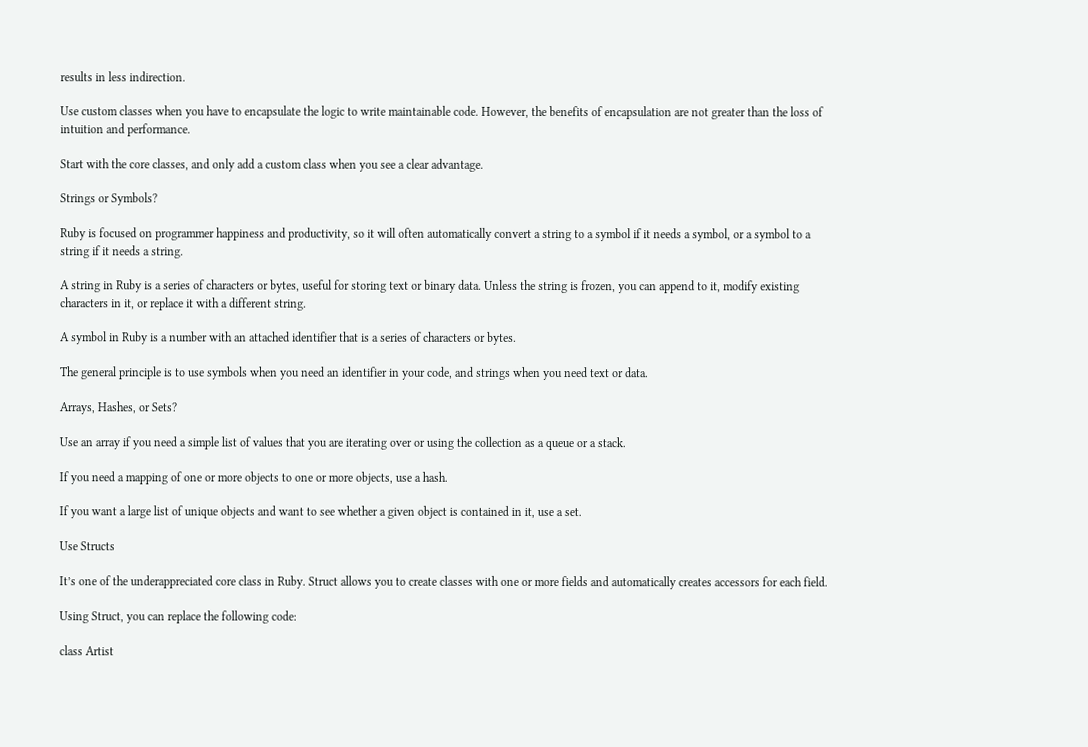results in less indirection.

Use custom classes when you have to encapsulate the logic to write maintainable code. However, the benefits of encapsulation are not greater than the loss of intuition and performance.

Start with the core classes, and only add a custom class when you see a clear advantage.

Strings or Symbols?

Ruby is focused on programmer happiness and productivity, so it will often automatically convert a string to a symbol if it needs a symbol, or a symbol to a string if it needs a string.

A string in Ruby is a series of characters or bytes, useful for storing text or binary data. Unless the string is frozen, you can append to it, modify existing characters in it, or replace it with a different string.

A symbol in Ruby is a number with an attached identifier that is a series of characters or bytes.

The general principle is to use symbols when you need an identifier in your code, and strings when you need text or data.

Arrays, Hashes, or Sets?

Use an array if you need a simple list of values that you are iterating over or using the collection as a queue or a stack.

If you need a mapping of one or more objects to one or more objects, use a hash.

If you want a large list of unique objects and want to see whether a given object is contained in it, use a set.

Use Structs

It’s one of the underappreciated core class in Ruby. Struct allows you to create classes with one or more fields and automatically creates accessors for each field.

Using Struct, you can replace the following code:

class Artist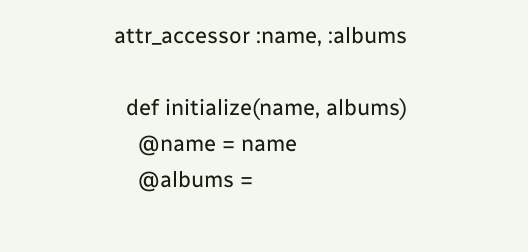attr_accessor :name, :albums

  def initialize(name, albums)
    @name = name
    @albums =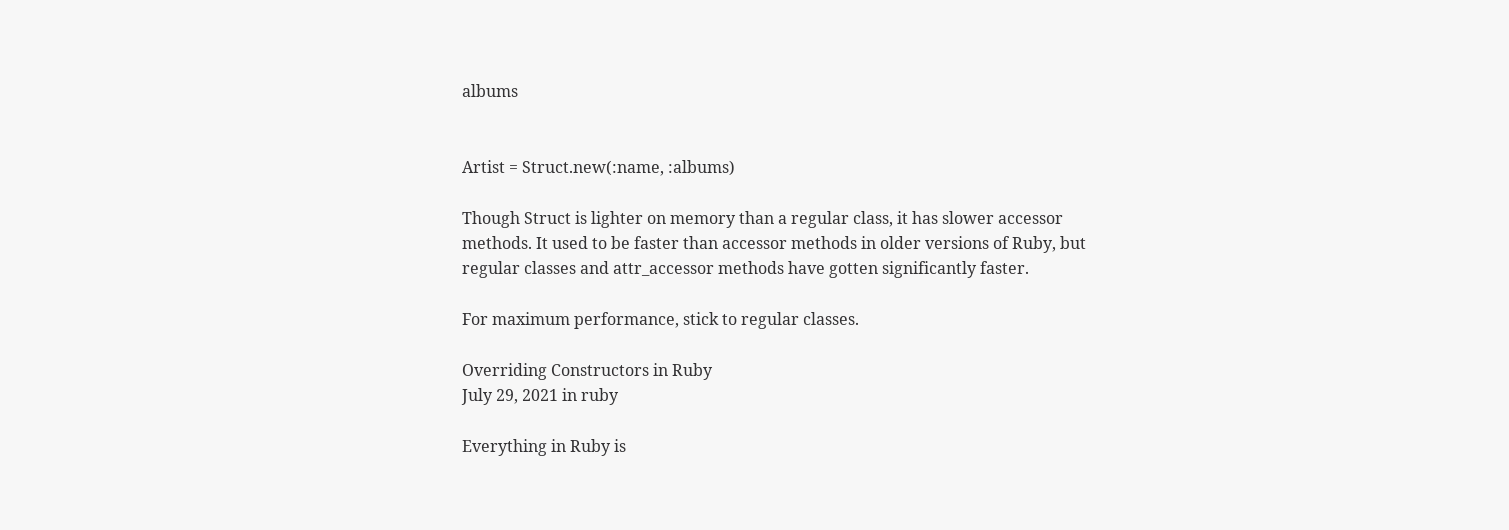albums


Artist = Struct.new(:name, :albums)

Though Struct is lighter on memory than a regular class, it has slower accessor methods. It used to be faster than accessor methods in older versions of Ruby, but regular classes and attr_accessor methods have gotten significantly faster.

For maximum performance, stick to regular classes.

Overriding Constructors in Ruby
July 29, 2021 in ruby

Everything in Ruby is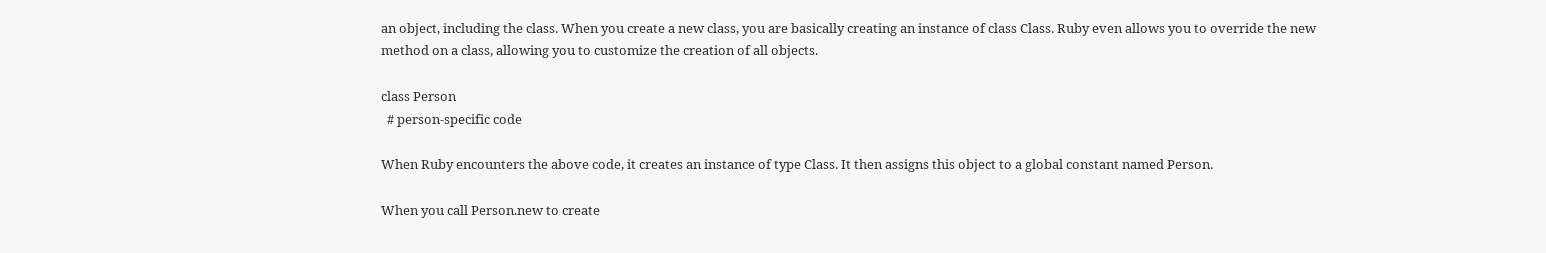an object, including the class. When you create a new class, you are basically creating an instance of class Class. Ruby even allows you to override the new method on a class, allowing you to customize the creation of all objects.

class Person
  # person-specific code

When Ruby encounters the above code, it creates an instance of type Class. It then assigns this object to a global constant named Person.

When you call Person.new to create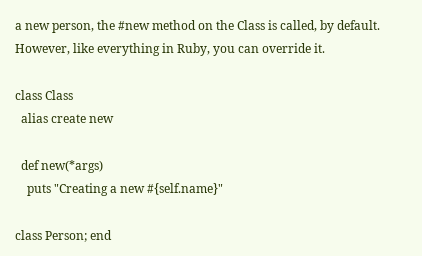a new person, the #new method on the Class is called, by default. However, like everything in Ruby, you can override it.

class Class
  alias create new

  def new(*args)
    puts "Creating a new #{self.name}"

class Person; end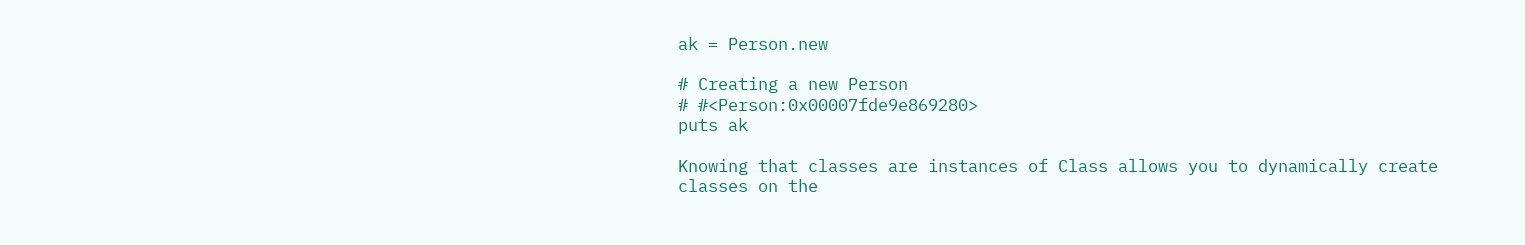ak = Person.new

# Creating a new Person
# #<Person:0x00007fde9e869280>
puts ak

Knowing that classes are instances of Class allows you to dynamically create classes on the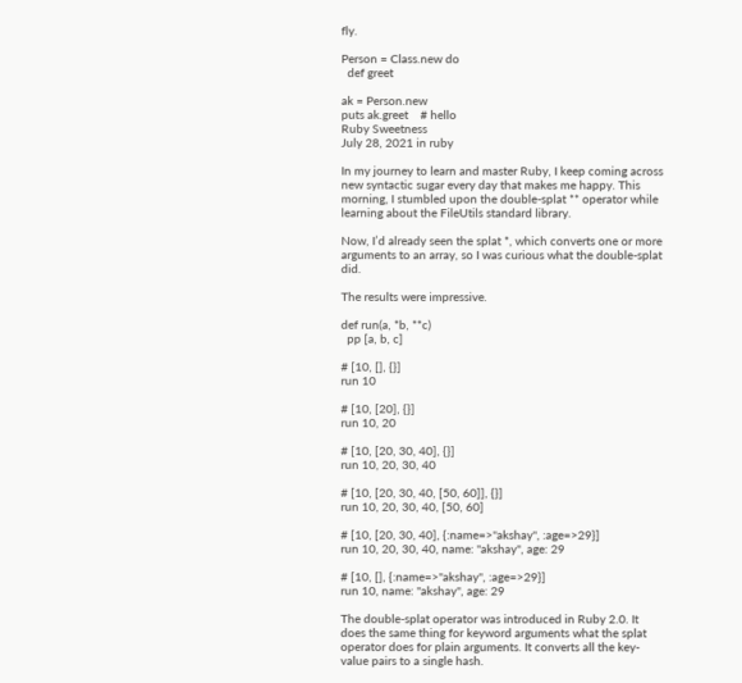fly.

Person = Class.new do
  def greet

ak = Person.new
puts ak.greet    # hello
Ruby Sweetness
July 28, 2021 in ruby

In my journey to learn and master Ruby, I keep coming across new syntactic sugar every day that makes me happy. This morning, I stumbled upon the double-splat ** operator while learning about the FileUtils standard library.

Now, I’d already seen the splat *, which converts one or more arguments to an array, so I was curious what the double-splat did.

The results were impressive.

def run(a, *b, **c)
  pp [a, b, c]

# [10, [], {}]
run 10

# [10, [20], {}]
run 10, 20

# [10, [20, 30, 40], {}]
run 10, 20, 30, 40

# [10, [20, 30, 40, [50, 60]], {}]
run 10, 20, 30, 40, [50, 60]

# [10, [20, 30, 40], {:name=>"akshay", :age=>29}]
run 10, 20, 30, 40, name: "akshay", age: 29

# [10, [], {:name=>"akshay", :age=>29}]
run 10, name: "akshay", age: 29

The double-splat operator was introduced in Ruby 2.0. It does the same thing for keyword arguments what the splat operator does for plain arguments. It converts all the key-value pairs to a single hash.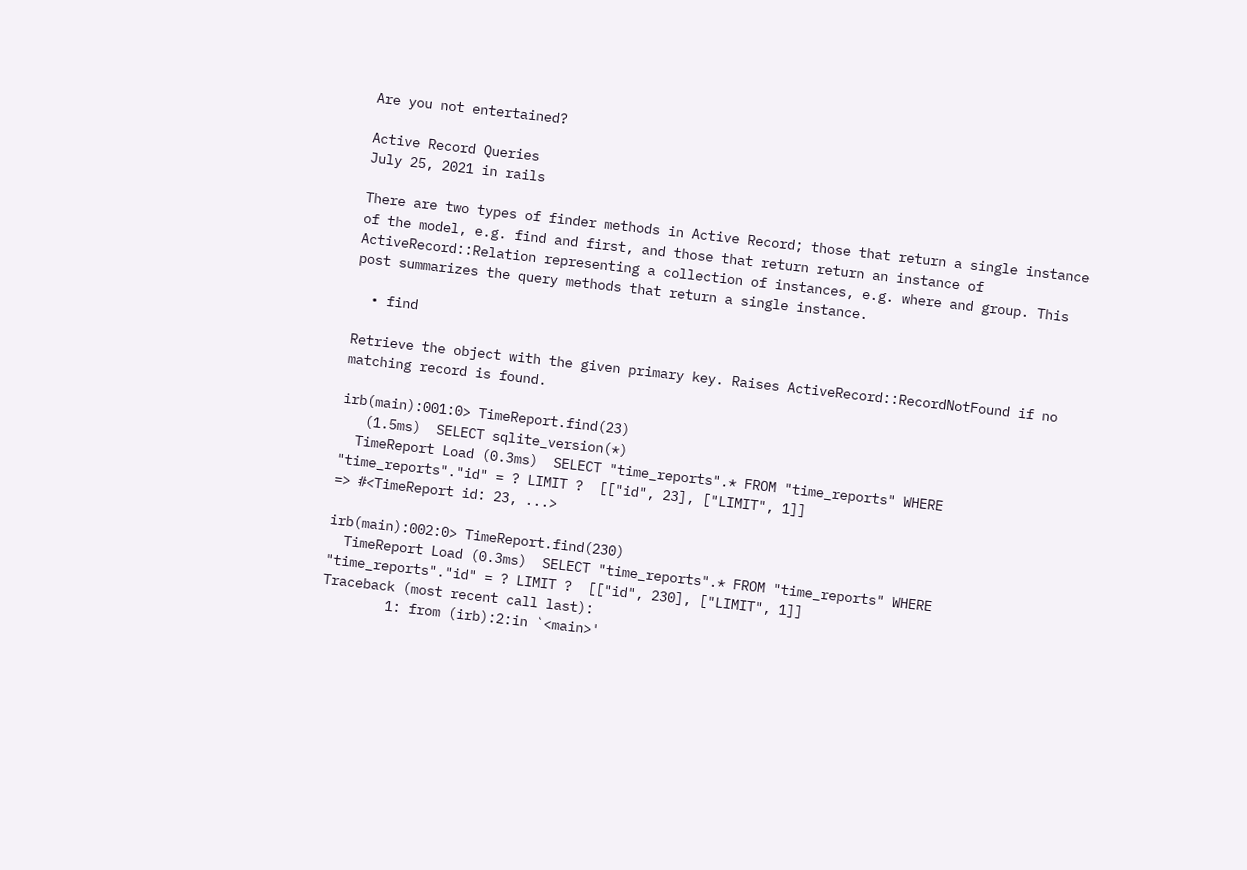Are you not entertained?

Active Record Queries
July 25, 2021 in rails

There are two types of finder methods in Active Record; those that return a single instance of the model, e.g. find and first, and those that return return an instance of ActiveRecord::Relation representing a collection of instances, e.g. where and group. This post summarizes the query methods that return a single instance.

  • find

Retrieve the object with the given primary key. Raises ActiveRecord::RecordNotFound if no matching record is found.

irb(main):001:0> TimeReport.find(23)
   (1.5ms)  SELECT sqlite_version(*)
  TimeReport Load (0.3ms)  SELECT "time_reports".* FROM "time_reports" WHERE "time_reports"."id" = ? LIMIT ?  [["id", 23], ["LIMIT", 1]]
=> #<TimeReport id: 23, ...>

irb(main):002:0> TimeReport.find(230)
  TimeReport Load (0.3ms)  SELECT "time_reports".* FROM "time_reports" WHERE "time_reports"."id" = ? LIMIT ?  [["id", 230], ["LIMIT", 1]]
Traceback (most recent call last):
        1: from (irb):2:in `<main>'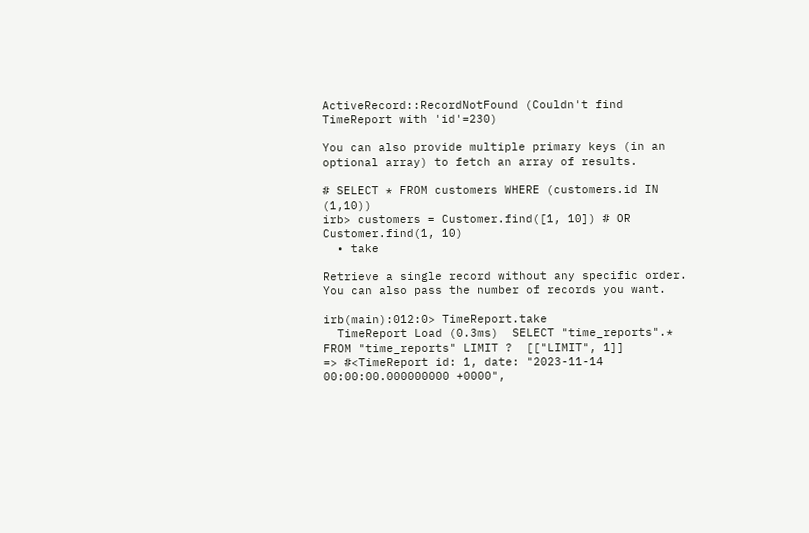ActiveRecord::RecordNotFound (Couldn't find TimeReport with 'id'=230)

You can also provide multiple primary keys (in an optional array) to fetch an array of results.

# SELECT * FROM customers WHERE (customers.id IN (1,10))
irb> customers = Customer.find([1, 10]) # OR Customer.find(1, 10)
  • take

Retrieve a single record without any specific order. You can also pass the number of records you want.

irb(main):012:0> TimeReport.take
  TimeReport Load (0.3ms)  SELECT "time_reports".* FROM "time_reports" LIMIT ?  [["LIMIT", 1]]
=> #<TimeReport id: 1, date: "2023-11-14 00:00:00.000000000 +0000",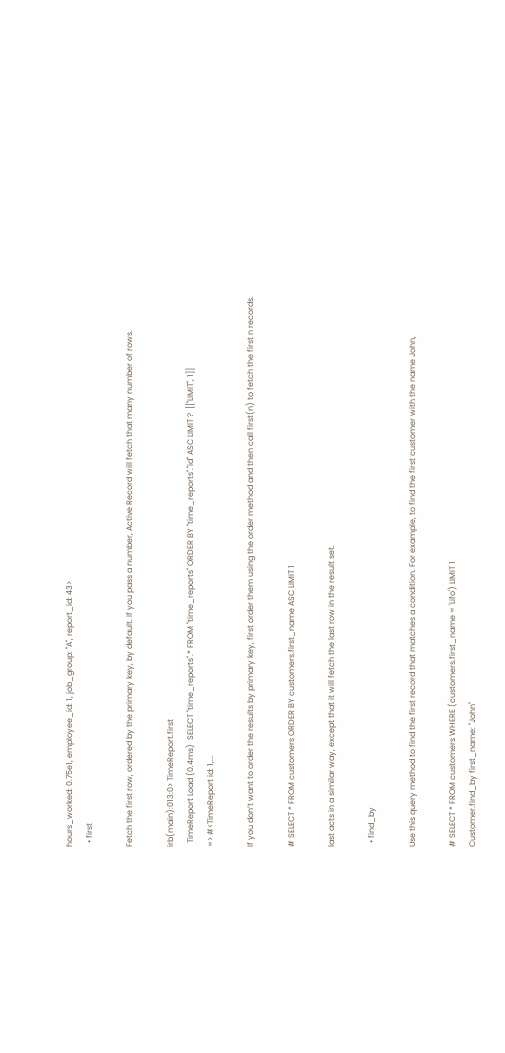hours_worked: 0.75e1, employee_id: 1, job_group: "A", report_id: 43>
  • first

Fetch the first row, ordered by the primary key, by default. If you pass a number, Active Record will fetch that many number of rows.

irb(main):013:0> TimeReport.first
  TimeReport Load (0.4ms)  SELECT "time_reports".* FROM "time_reports" ORDER BY "time_reports"."id" ASC LIMIT ?  [["LIMIT", 1]]
=> #<TimeReport id: 1,...

If you don’t want to order the results by primary key, first order them using the order method and then call first(n) to fetch the first n records.

# SELECT * FROM customers ORDER BY customers.first_name ASC LIMIT 1

last acts in a similar way, except that it will fetch the last row in the result set.

  • find_by

Use this query method to find the first record that matches a condition. For example, to find the first customer with the name John,

# SELECT * FROM customers WHERE (customers.first_name = 'Lifo') LIMIT 1
Customer.find_by first_name: "John"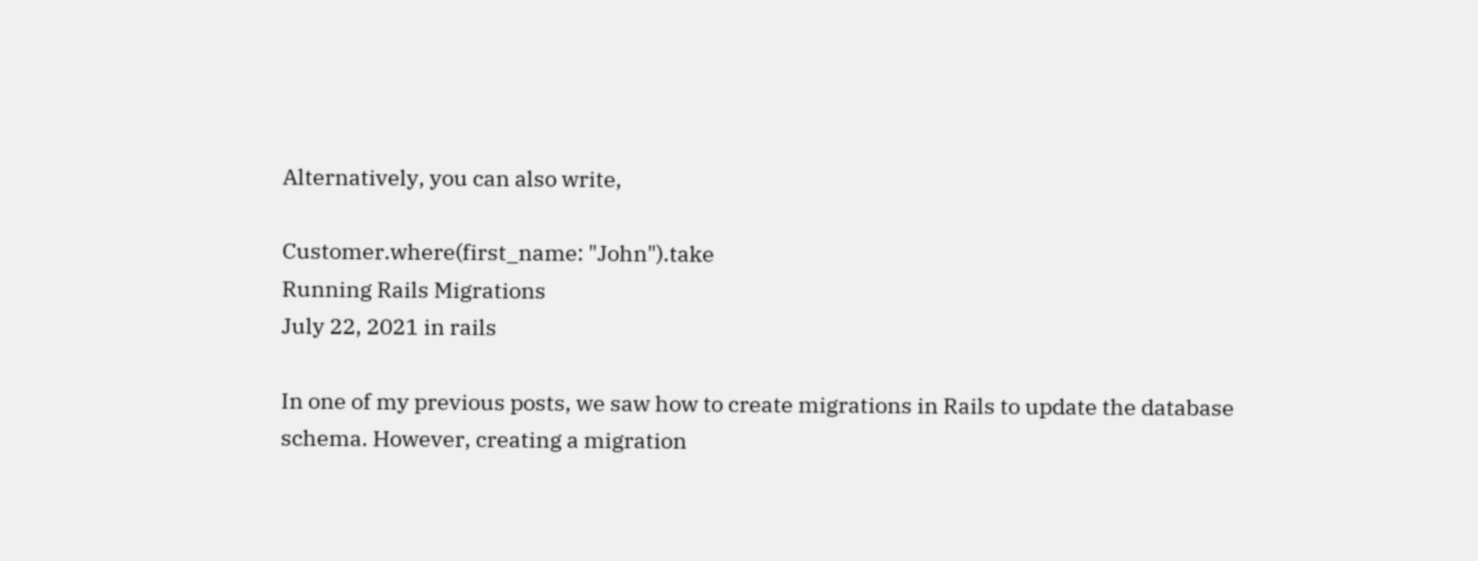Alternatively, you can also write,

Customer.where(first_name: "John").take
Running Rails Migrations
July 22, 2021 in rails

In one of my previous posts, we saw how to create migrations in Rails to update the database schema. However, creating a migration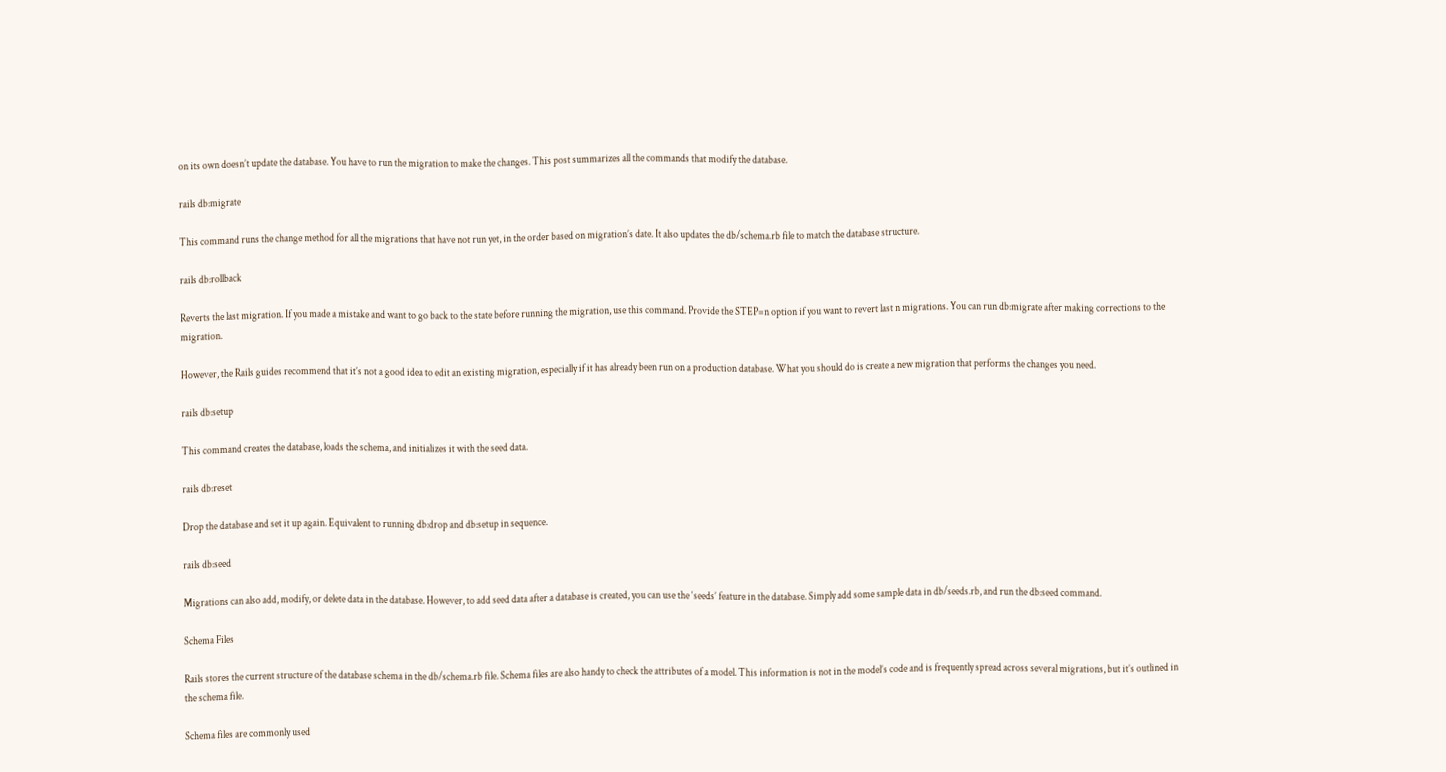on its own doesn’t update the database. You have to run the migration to make the changes. This post summarizes all the commands that modify the database.

rails db:migrate

This command runs the change method for all the migrations that have not run yet, in the order based on migration’s date. It also updates the db/schema.rb file to match the database structure.

rails db:rollback

Reverts the last migration. If you made a mistake and want to go back to the state before running the migration, use this command. Provide the STEP=n option if you want to revert last n migrations. You can run db:migrate after making corrections to the migration.

However, the Rails guides recommend that it’s not a good idea to edit an existing migration, especially if it has already been run on a production database. What you should do is create a new migration that performs the changes you need.

rails db:setup

This command creates the database, loads the schema, and initializes it with the seed data.

rails db:reset

Drop the database and set it up again. Equivalent to running db:drop and db:setup in sequence.

rails db:seed

Migrations can also add, modify, or delete data in the database. However, to add seed data after a database is created, you can use the ‘seeds’ feature in the database. Simply add some sample data in db/seeds.rb, and run the db:seed command.

Schema Files

Rails stores the current structure of the database schema in the db/schema.rb file. Schema files are also handy to check the attributes of a model. This information is not in the model’s code and is frequently spread across several migrations, but it’s outlined in the schema file.

Schema files are commonly used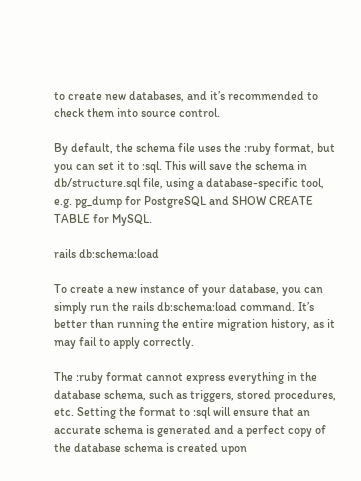to create new databases, and it’s recommended to check them into source control.

By default, the schema file uses the :ruby format, but you can set it to :sql. This will save the schema in db/structure.sql file, using a database-specific tool, e.g. pg_dump for PostgreSQL and SHOW CREATE TABLE for MySQL.

rails db:schema:load

To create a new instance of your database, you can simply run the rails db:schema:load command. It’s better than running the entire migration history, as it may fail to apply correctly.

The :ruby format cannot express everything in the database schema, such as triggers, stored procedures, etc. Setting the format to :sql will ensure that an accurate schema is generated and a perfect copy of the database schema is created upon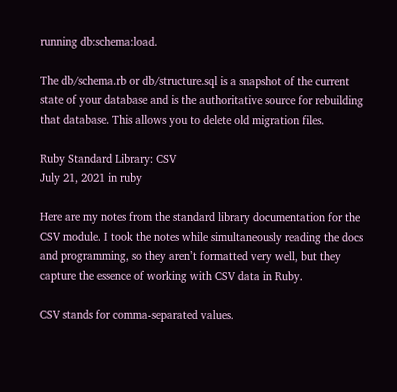running db:schema:load.

The db/schema.rb or db/structure.sql is a snapshot of the current state of your database and is the authoritative source for rebuilding that database. This allows you to delete old migration files.

Ruby Standard Library: CSV
July 21, 2021 in ruby

Here are my notes from the standard library documentation for the CSV module. I took the notes while simultaneously reading the docs and programming, so they aren’t formatted very well, but they capture the essence of working with CSV data in Ruby.

CSV stands for comma-separated values.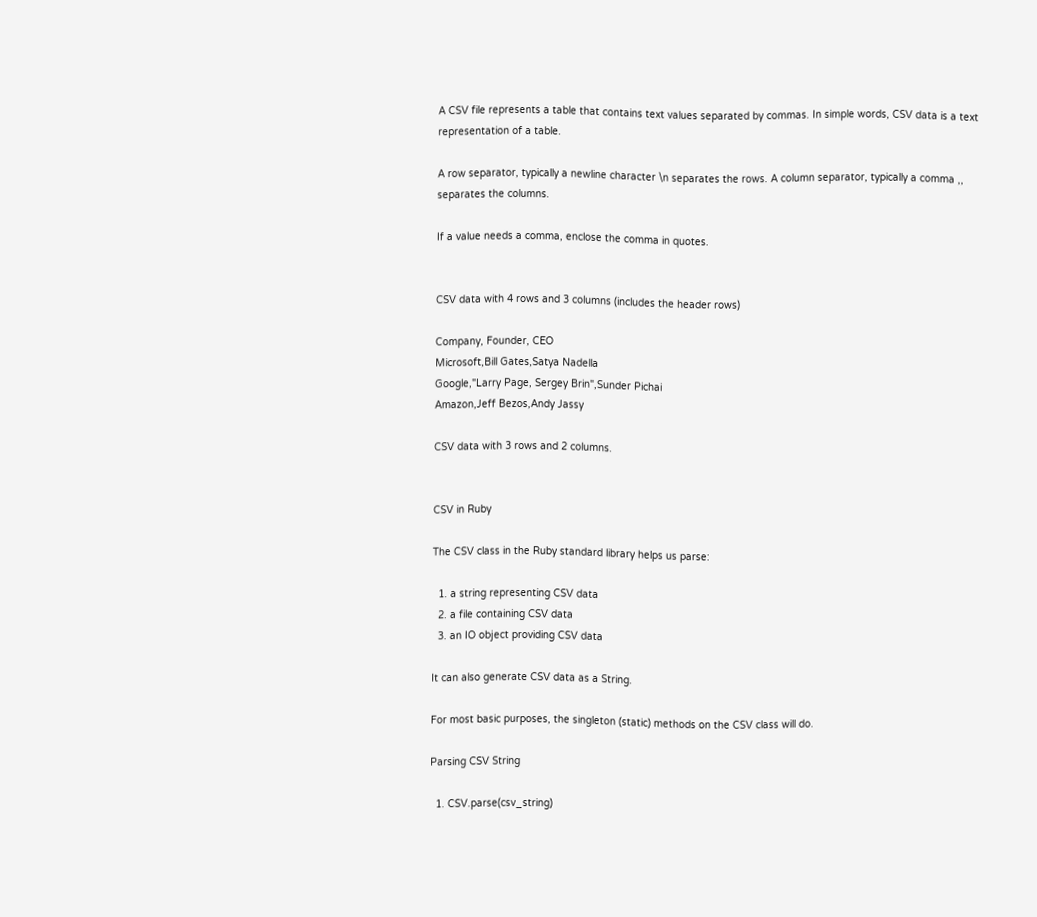A CSV file represents a table that contains text values separated by commas. In simple words, CSV data is a text representation of a table.

A row separator, typically a newline character \n separates the rows. A column separator, typically a comma ,, separates the columns.

If a value needs a comma, enclose the comma in quotes.


CSV data with 4 rows and 3 columns (includes the header rows)

Company, Founder, CEO
Microsoft,Bill Gates,Satya Nadella
Google,"Larry Page, Sergey Brin",Sunder Pichai
Amazon,Jeff Bezos,Andy Jassy

CSV data with 3 rows and 2 columns.


CSV in Ruby

The CSV class in the Ruby standard library helps us parse:

  1. a string representing CSV data
  2. a file containing CSV data
  3. an IO object providing CSV data

It can also generate CSV data as a String.

For most basic purposes, the singleton (static) methods on the CSV class will do.

Parsing CSV String

  1. CSV.parse(csv_string)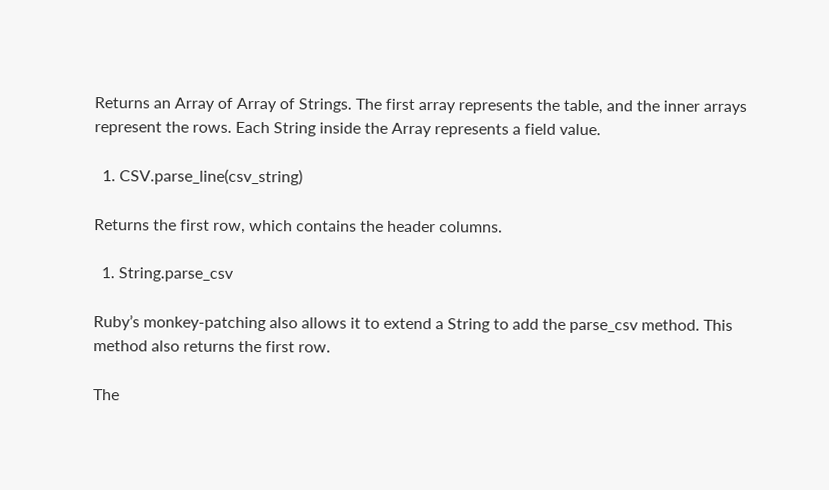Returns an Array of Array of Strings. The first array represents the table, and the inner arrays represent the rows. Each String inside the Array represents a field value.

  1. CSV.parse_line(csv_string)

Returns the first row, which contains the header columns.

  1. String.parse_csv

Ruby’s monkey-patching also allows it to extend a String to add the parse_csv method. This method also returns the first row.

The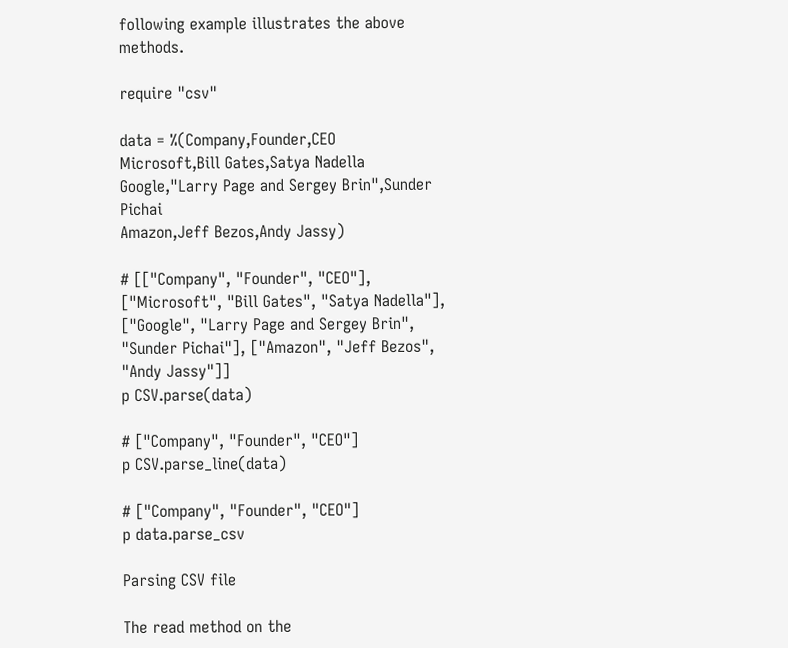following example illustrates the above methods.

require "csv"

data = %(Company,Founder,CEO
Microsoft,Bill Gates,Satya Nadella
Google,"Larry Page and Sergey Brin",Sunder Pichai
Amazon,Jeff Bezos,Andy Jassy)

# [["Company", "Founder", "CEO"], ["Microsoft", "Bill Gates", "Satya Nadella"], ["Google", "Larry Page and Sergey Brin", "Sunder Pichai"], ["Amazon", "Jeff Bezos", "Andy Jassy"]]
p CSV.parse(data)

# ["Company", "Founder", "CEO"]
p CSV.parse_line(data)

# ["Company", "Founder", "CEO"]
p data.parse_csv

Parsing CSV file

The read method on the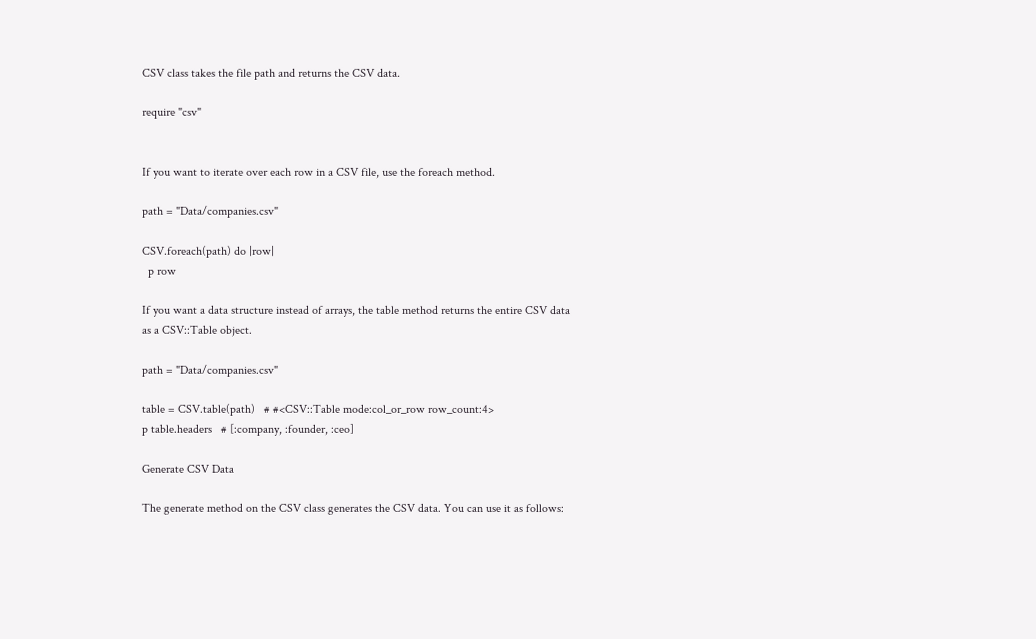CSV class takes the file path and returns the CSV data.

require "csv"


If you want to iterate over each row in a CSV file, use the foreach method.

path = "Data/companies.csv"

CSV.foreach(path) do |row|
  p row

If you want a data structure instead of arrays, the table method returns the entire CSV data as a CSV::Table object.

path = "Data/companies.csv"

table = CSV.table(path)   # #<CSV::Table mode:col_or_row row_count:4>
p table.headers   # [:company, :founder, :ceo]

Generate CSV Data

The generate method on the CSV class generates the CSV data. You can use it as follows: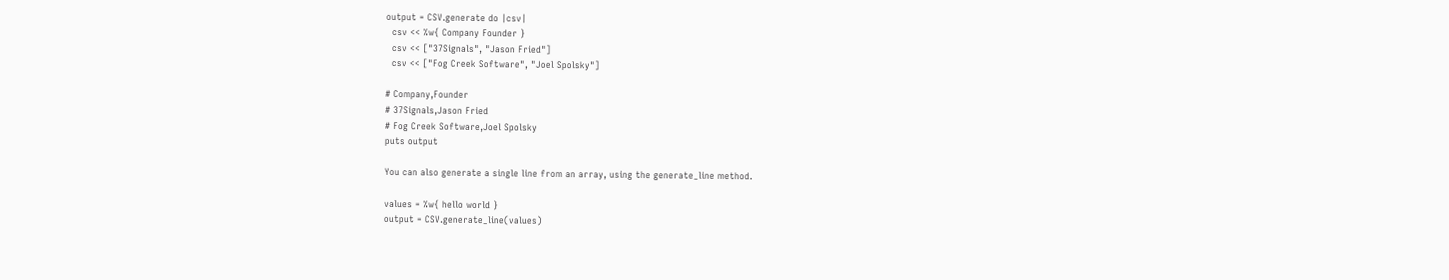output = CSV.generate do |csv|
  csv << %w{ Company Founder }
  csv << ["37Signals", "Jason Fried"]
  csv << ["Fog Creek Software", "Joel Spolsky"]

# Company,Founder
# 37Signals,Jason Fried
# Fog Creek Software,Joel Spolsky
puts output

You can also generate a single line from an array, using the generate_line method.

values = %w{ hello world }
output = CSV.generate_line(values)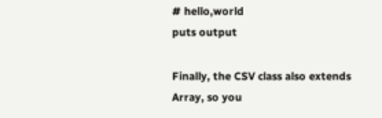# hello,world
puts output

Finally, the CSV class also extends Array, so you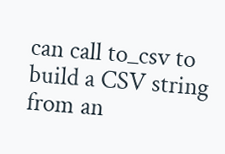can call to_csv to build a CSV string from an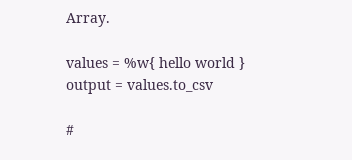Array.

values = %w{ hello world }
output = values.to_csv

#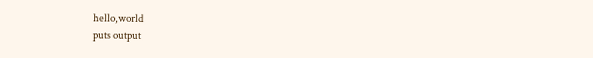hello,world
puts output